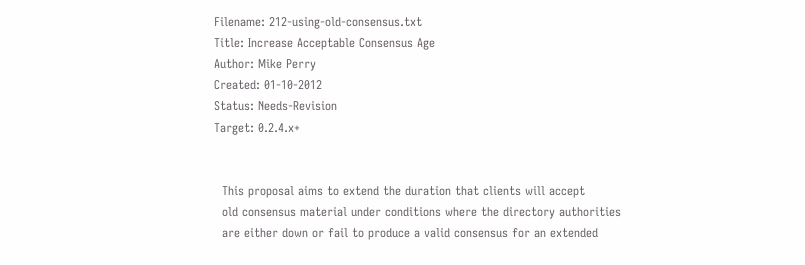Filename: 212-using-old-consensus.txt
Title: Increase Acceptable Consensus Age
Author: Mike Perry
Created: 01-10-2012
Status: Needs-Revision
Target: 0.2.4.x+


  This proposal aims to extend the duration that clients will accept
  old consensus material under conditions where the directory authorities
  are either down or fail to produce a valid consensus for an extended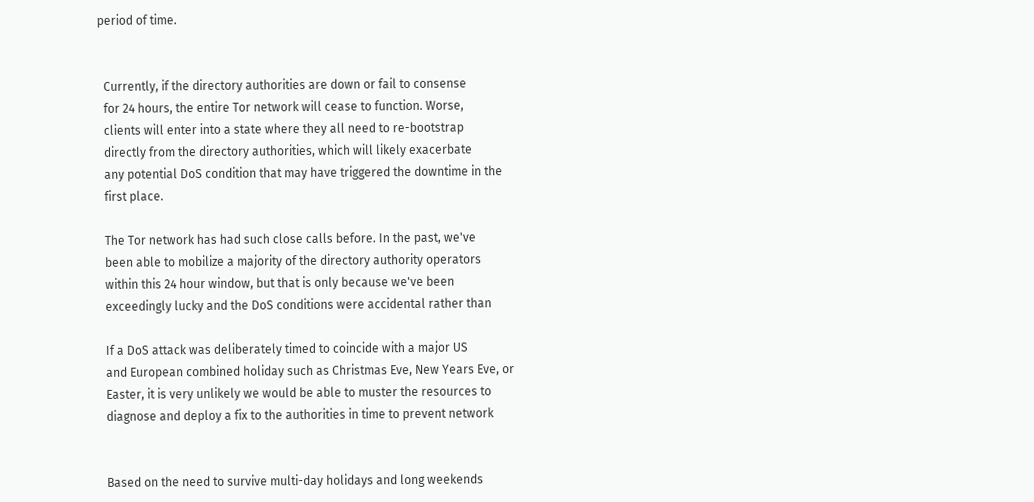period of time.


  Currently, if the directory authorities are down or fail to consense
  for 24 hours, the entire Tor network will cease to function. Worse,
  clients will enter into a state where they all need to re-bootstrap
  directly from the directory authorities, which will likely exacerbate
  any potential DoS condition that may have triggered the downtime in the
  first place.

  The Tor network has had such close calls before. In the past, we've
  been able to mobilize a majority of the directory authority operators
  within this 24 hour window, but that is only because we've been
  exceedingly lucky and the DoS conditions were accidental rather than

  If a DoS attack was deliberately timed to coincide with a major US
  and European combined holiday such as Christmas Eve, New Years Eve, or
  Easter, it is very unlikely we would be able to muster the resources to
  diagnose and deploy a fix to the authorities in time to prevent network


  Based on the need to survive multi-day holidays and long weekends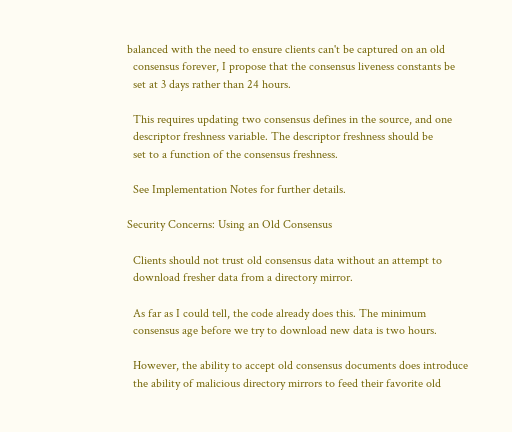balanced with the need to ensure clients can't be captured on an old
  consensus forever, I propose that the consensus liveness constants be
  set at 3 days rather than 24 hours.

  This requires updating two consensus defines in the source, and one
  descriptor freshness variable. The descriptor freshness should be
  set to a function of the consensus freshness.

  See Implementation Notes for further details.

Security Concerns: Using an Old Consensus

  Clients should not trust old consensus data without an attempt to
  download fresher data from a directory mirror.

  As far as I could tell, the code already does this. The minimum
  consensus age before we try to download new data is two hours.

  However, the ability to accept old consensus documents does introduce
  the ability of malicious directory mirrors to feed their favorite old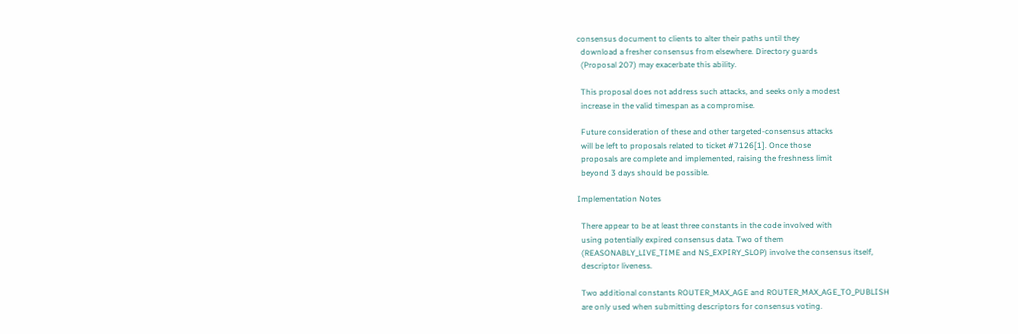consensus document to clients to alter their paths until they
  download a fresher consensus from elsewhere. Directory guards
  (Proposal 207) may exacerbate this ability.

  This proposal does not address such attacks, and seeks only a modest
  increase in the valid timespan as a compromise.

  Future consideration of these and other targeted-consensus attacks
  will be left to proposals related to ticket #7126[1]. Once those
  proposals are complete and implemented, raising the freshness limit
  beyond 3 days should be possible.

Implementation Notes

  There appear to be at least three constants in the code involved with
  using potentially expired consensus data. Two of them
  (REASONABLY_LIVE_TIME and NS_EXPIRY_SLOP) involve the consensus itself,
  descriptor liveness.

  Two additional constants ROUTER_MAX_AGE and ROUTER_MAX_AGE_TO_PUBLISH
  are only used when submitting descriptors for consensus voting.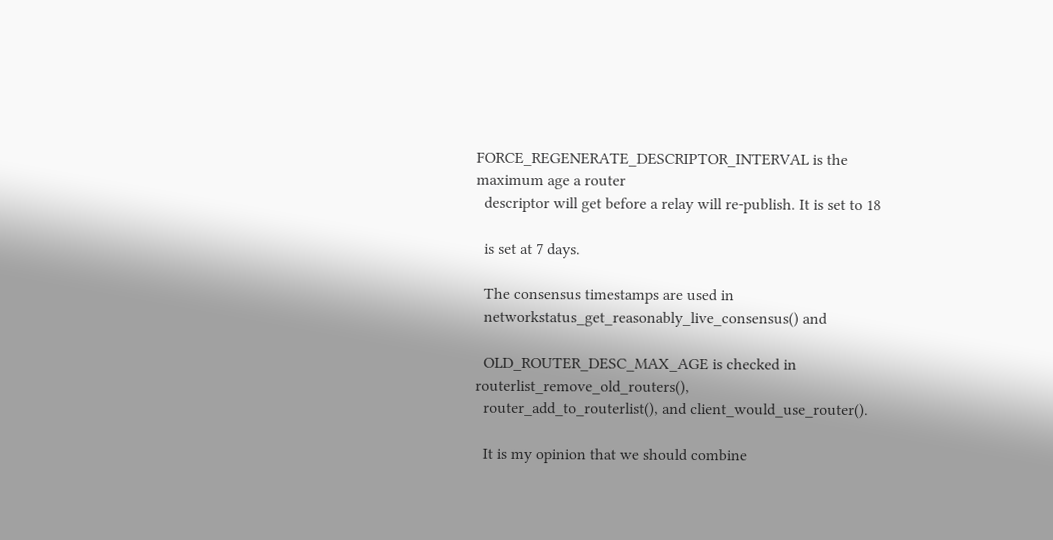FORCE_REGENERATE_DESCRIPTOR_INTERVAL is the maximum age a router
  descriptor will get before a relay will re-publish. It is set to 18

  is set at 7 days.

  The consensus timestamps are used in
  networkstatus_get_reasonably_live_consensus() and

  OLD_ROUTER_DESC_MAX_AGE is checked in routerlist_remove_old_routers(),
  router_add_to_routerlist(), and client_would_use_router().

  It is my opinion that we should combine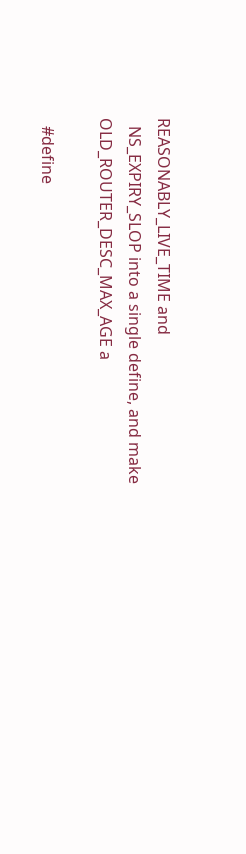REASONABLY_LIVE_TIME and
  NS_EXPIRY_SLOP into a single define, and make OLD_ROUTER_DESC_MAX_AGE a

  #define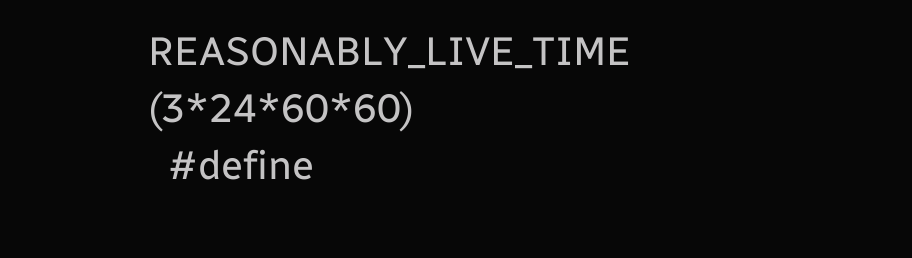REASONABLY_LIVE_TIME           (3*24*60*60)
  #define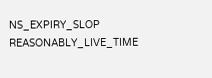NS_EXPIRY_SLOP                 REASONABLY_LIVE_TIME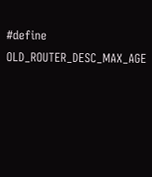#define OLD_ROUTER_DESC_MAX_AGE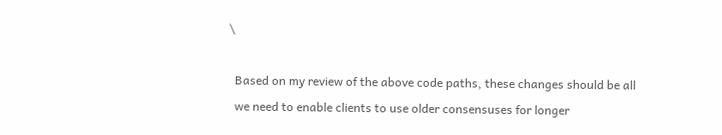\

  Based on my review of the above code paths, these changes should be all
  we need to enable clients to use older consensuses for longer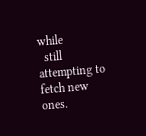while
  still attempting to fetch new ones.